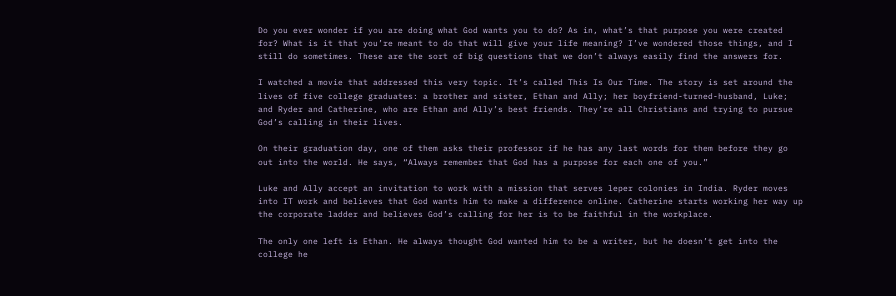Do you ever wonder if you are doing what God wants you to do? As in, what’s that purpose you were created for? What is it that you’re meant to do that will give your life meaning? I’ve wondered those things, and I still do sometimes. These are the sort of big questions that we don’t always easily find the answers for.

I watched a movie that addressed this very topic. It’s called This Is Our Time. The story is set around the lives of five college graduates: a brother and sister, Ethan and Ally; her boyfriend-turned-husband, Luke; and Ryder and Catherine, who are Ethan and Ally’s best friends. They’re all Christians and trying to pursue God’s calling in their lives.

On their graduation day, one of them asks their professor if he has any last words for them before they go out into the world. He says, “Always remember that God has a purpose for each one of you.”

Luke and Ally accept an invitation to work with a mission that serves leper colonies in India. Ryder moves into IT work and believes that God wants him to make a difference online. Catherine starts working her way up the corporate ladder and believes God’s calling for her is to be faithful in the workplace.

The only one left is Ethan. He always thought God wanted him to be a writer, but he doesn’t get into the college he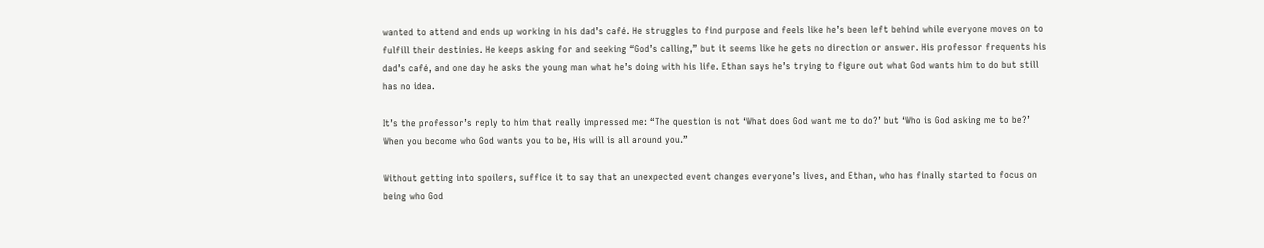wanted to attend and ends up working in his dad’s café. He struggles to find purpose and feels like he’s been left behind while everyone moves on to fulfill their destinies. He keeps asking for and seeking “God’s calling,” but it seems like he gets no direction or answer. His professor frequents his dad’s café, and one day he asks the young man what he’s doing with his life. Ethan says he’s trying to figure out what God wants him to do but still has no idea.

It’s the professor’s reply to him that really impressed me: “The question is not ‘What does God want me to do?’ but ‘Who is God asking me to be?’ When you become who God wants you to be, His will is all around you.”

Without getting into spoilers, suffice it to say that an unexpected event changes everyone’s lives, and Ethan, who has finally started to focus on being who God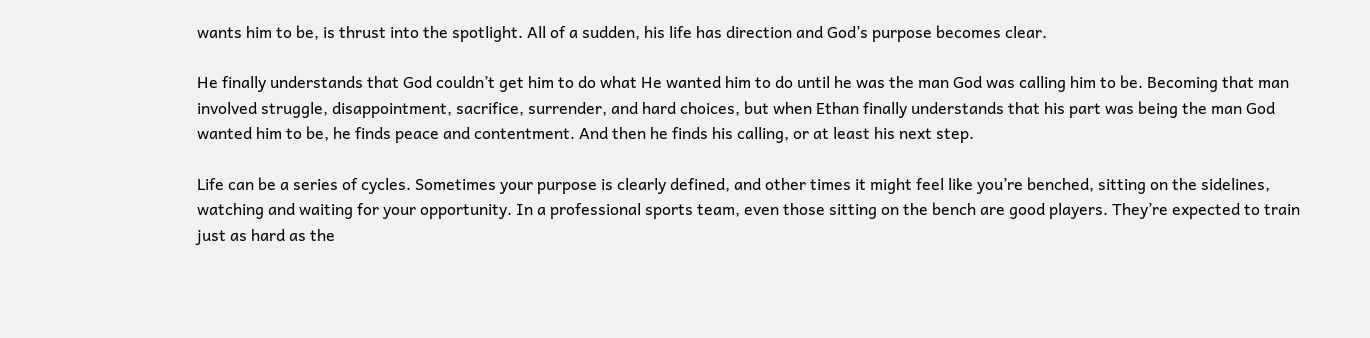wants him to be, is thrust into the spotlight. All of a sudden, his life has direction and God’s purpose becomes clear.

He finally understands that God couldn’t get him to do what He wanted him to do until he was the man God was calling him to be. Becoming that man involved struggle, disappointment, sacrifice, surrender, and hard choices, but when Ethan finally understands that his part was being the man God wanted him to be, he finds peace and contentment. And then he finds his calling, or at least his next step.

Life can be a series of cycles. Sometimes your purpose is clearly defined, and other times it might feel like you’re benched, sitting on the sidelines, watching and waiting for your opportunity. In a professional sports team, even those sitting on the bench are good players. They’re expected to train just as hard as the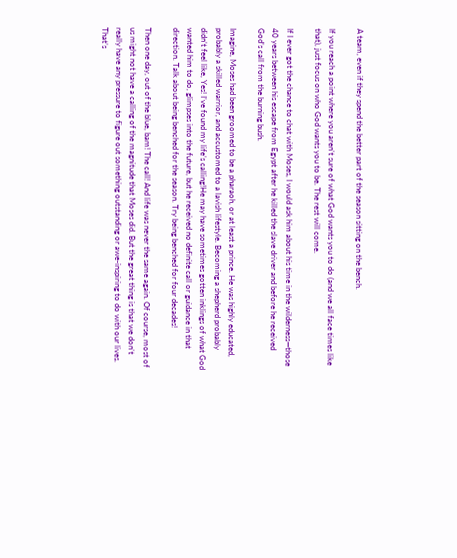A team, even if they spend the better part of the season sitting on the bench.

If you reach a point where you aren’t sure of what God wants you to do (and we all face times like that), just focus on who God wants you to be. The rest will come.

If I ever got the chance to chat with Moses, I would ask him about his time in the wilderness—those 40 years between his escape from Egypt after he killed the slave driver and before he received God’s call from the burning bush.

Imagine, Moses had been groomed to be a pharaoh, or at least a prince. He was highly educated, probably a skilled warrior, and accustomed to a lavish lifestyle. Becoming a shepherd probably didn’t feel like, Yes! I’ve found my life’s calling!He may have sometimes gotten inklings of what God wanted him to do, glimpses into the future, but he received no definite call or guidance in that direction. Talk about being benched for the season. Try being benched for four decades!

Then one day, out of the blue, bam! The call! And life was never the same again. Of course, most of us might not have a calling of the magnitude that Moses did. But the great thing is that we don’t really have any pressure to figure out something outstanding or awe-inspiring to do with our lives. That’s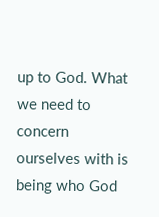up to God. What we need to concern ourselves with is being who God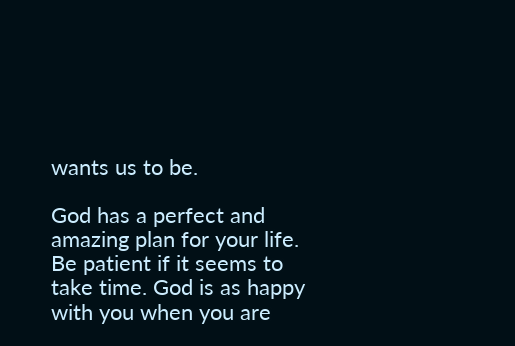wants us to be.

God has a perfect and amazing plan for your life. Be patient if it seems to take time. God is as happy with you when you are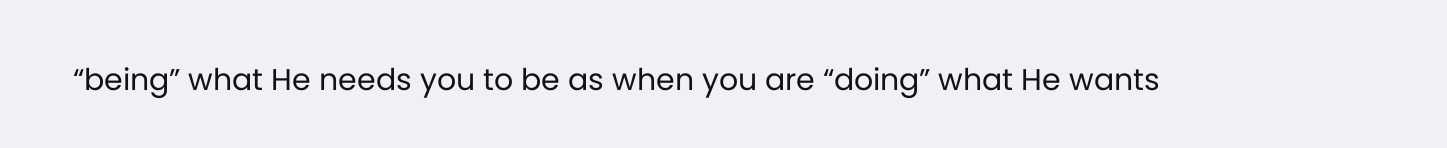“being” what He needs you to be as when you are “doing” what He wants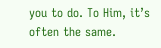you to do. To Him, it’s often the same.